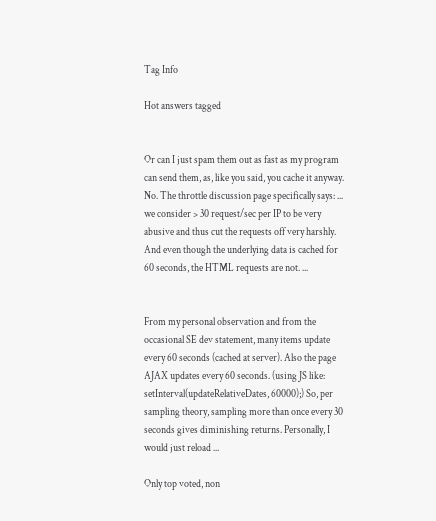Tag Info

Hot answers tagged


Or can I just spam them out as fast as my program can send them, as, like you said, you cache it anyway. No. The throttle discussion page specifically says: ... we consider > 30 request/sec per IP to be very abusive and thus cut the requests off very harshly. And even though the underlying data is cached for 60 seconds, the HTML requests are not. ...


From my personal observation and from the occasional SE dev statement, many items update every 60 seconds (cached at server). Also the page AJAX updates every 60 seconds. (using JS like: setInterval(updateRelativeDates, 60000);) So, per sampling theory, sampling more than once every 30 seconds gives diminishing returns. Personally, I would just reload ...

Only top voted, non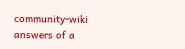community-wiki answers of a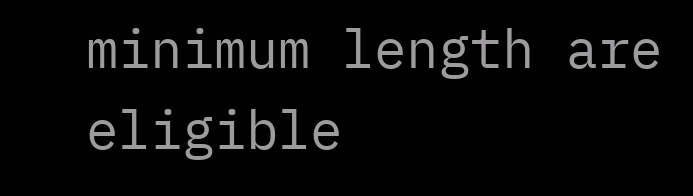minimum length are eligible